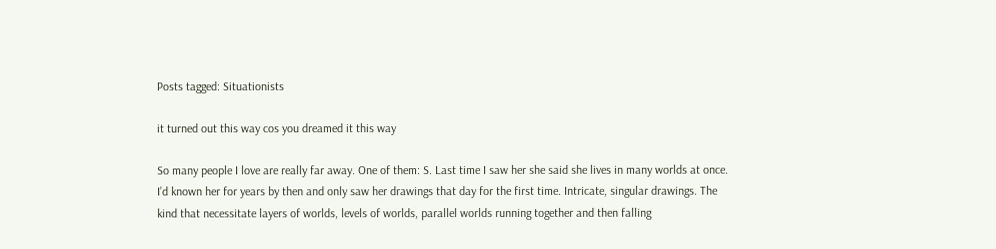Posts tagged: Situationists

it turned out this way cos you dreamed it this way

So many people I love are really far away. One of them: S. Last time I saw her she said she lives in many worlds at once. I’d known her for years by then and only saw her drawings that day for the first time. Intricate, singular drawings. The kind that necessitate layers of worlds, levels of worlds, parallel worlds running together and then falling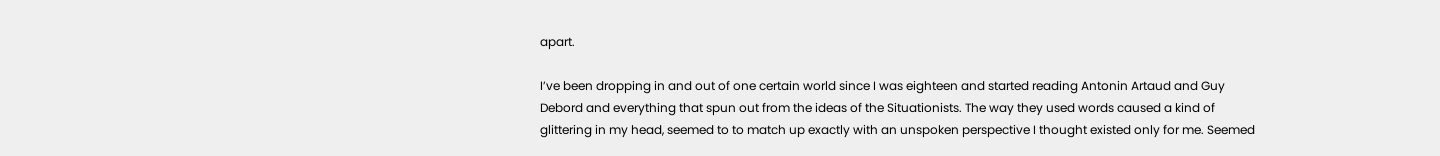apart.

I’ve been dropping in and out of one certain world since I was eighteen and started reading Antonin Artaud and Guy Debord and everything that spun out from the ideas of the Situationists. The way they used words caused a kind of glittering in my head, seemed to to match up exactly with an unspoken perspective I thought existed only for me. Seemed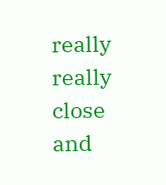really really close and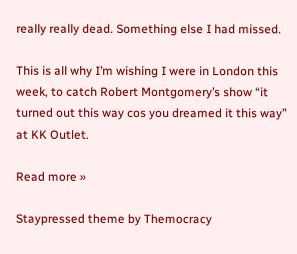really really dead. Something else I had missed.

This is all why I’m wishing I were in London this week, to catch Robert Montgomery’s show “it turned out this way cos you dreamed it this way” at KK Outlet.

Read more »

Staypressed theme by Themocracy